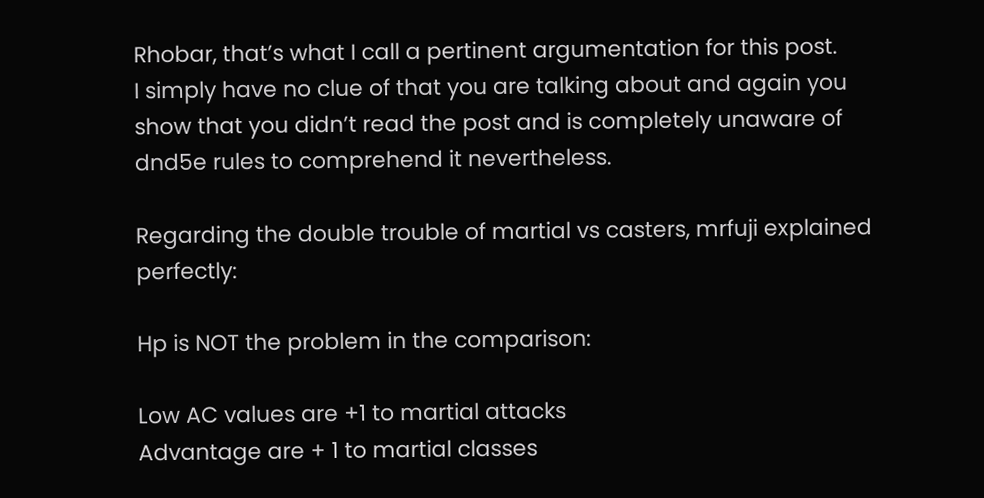Rhobar, that’s what I call a pertinent argumentation for this post.
I simply have no clue of that you are talking about and again you show that you didn’t read the post and is completely unaware of dnd5e rules to comprehend it nevertheless.

Regarding the double trouble of martial vs casters, mrfuji explained perfectly:

Hp is NOT the problem in the comparison:

Low AC values are +1 to martial attacks
Advantage are + 1 to martial classes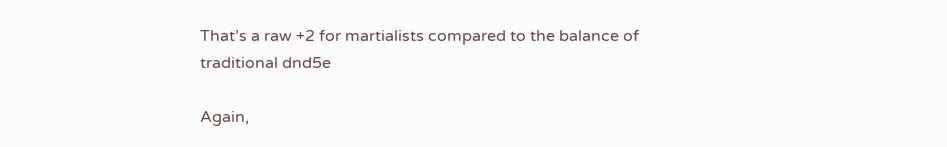That’s a raw +2 for martialists compared to the balance of traditional dnd5e

Again,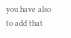you have also to add that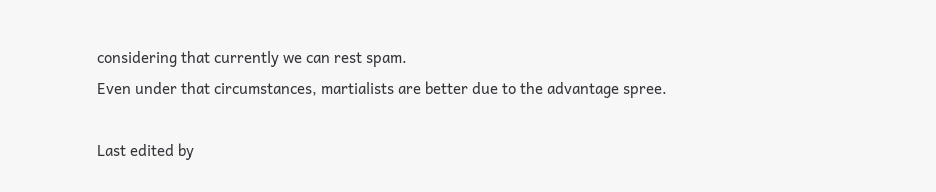considering that currently we can rest spam.
Even under that circumstances, martialists are better due to the advantage spree.

Last edited by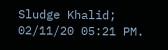Sludge Khalid; 02/11/20 05:21 PM.